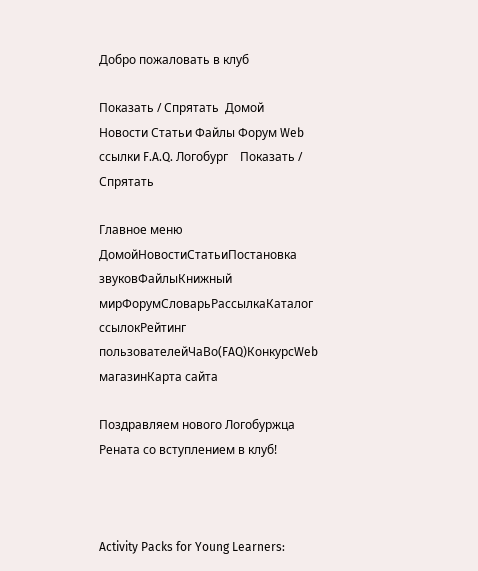Добро пожаловать в клуб

Показать / Спрятать  Домой  Новости Статьи Файлы Форум Web ссылки F.A.Q. Логобург    Показать / Спрятать

Главное меню
ДомойНовостиСтатьиПостановка звуковФайлыКнижный мирФорумСловарьРассылкаКаталог ссылокРейтинг пользователейЧаВо(FAQ)КонкурсWeb магазинКарта сайта

Поздравляем нового Логобуржца Рената со вступлением в клуб!



Activity Packs for Young Learners: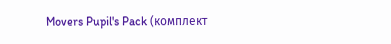Movers Pupil's Pack (комплект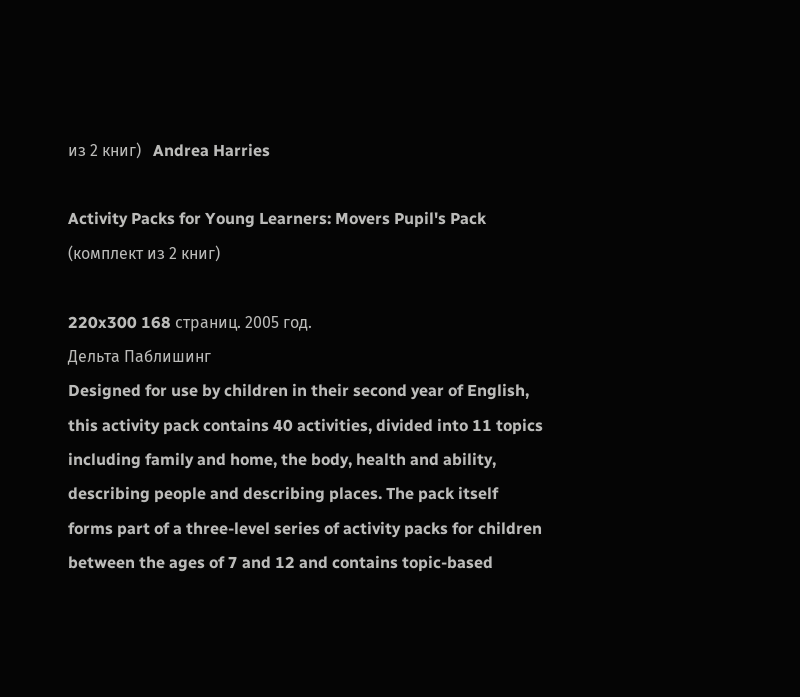из 2 книг)   Andrea Harries

Activity Packs for Young Learners: Movers Pupil's Pack (комплект из 2 книг)

220x300 168 страниц. 2005 год.
Дельта Паблишинг
Designed for use by children in their second year of English, this activity pack contains 40 activities, divided into 11 topics including family and home, the body, health and ability, describing people and describing places. The pack itself forms part of a three-level series of activity packs for children between the ages of 7 and 12 and contains topic-based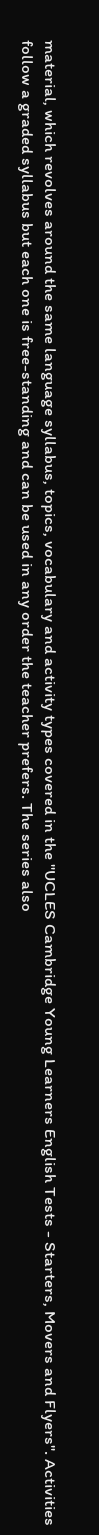material, which revolves around the same language syllabus, topics, vocabulary and activity types covered in the "UCLES Cambridge Young Learners English Tests - Starters, Movers and Flyers". Activities follow a graded syllabus but each one is free-standing and can be used in any order the teacher prefers. The series also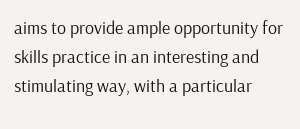aims to provide ample opportunity for skills practice in an interesting and stimulating way, with a particular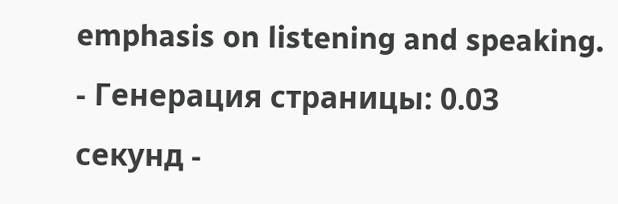emphasis on listening and speaking.
- Генерация страницы: 0.03 секунд -